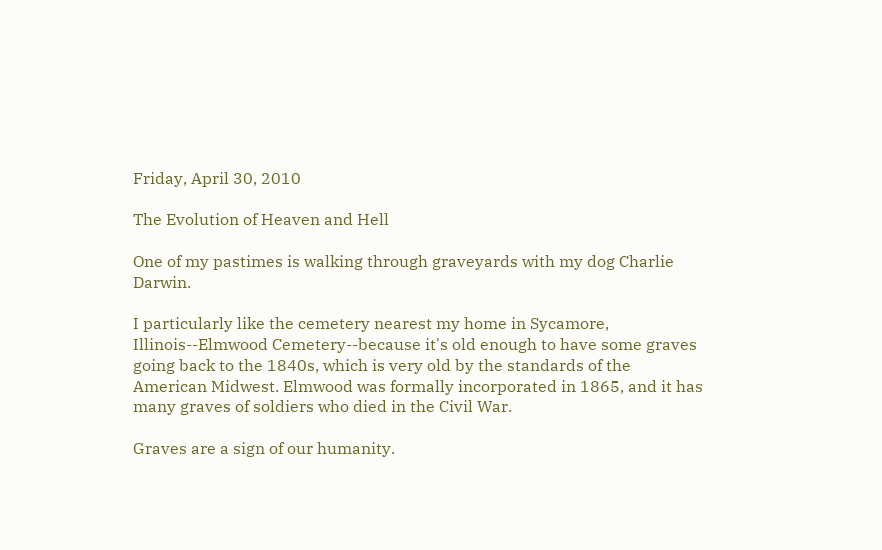Friday, April 30, 2010

The Evolution of Heaven and Hell

One of my pastimes is walking through graveyards with my dog Charlie Darwin.

I particularly like the cemetery nearest my home in Sycamore, Illinois--Elmwood Cemetery--because it's old enough to have some graves going back to the 1840s, which is very old by the standards of the American Midwest. Elmwood was formally incorporated in 1865, and it has many graves of soldiers who died in the Civil War.

Graves are a sign of our humanity.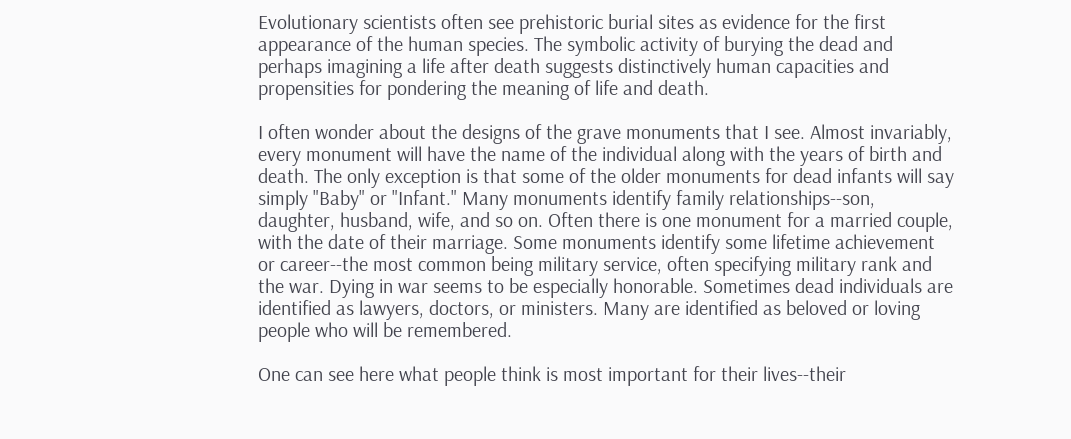Evolutionary scientists often see prehistoric burial sites as evidence for the first appearance of the human species. The symbolic activity of burying the dead and perhaps imagining a life after death suggests distinctively human capacities and propensities for pondering the meaning of life and death.

I often wonder about the designs of the grave monuments that I see. Almost invariably, every monument will have the name of the individual along with the years of birth and death. The only exception is that some of the older monuments for dead infants will say simply "Baby" or "Infant." Many monuments identify family relationships--son, daughter, husband, wife, and so on. Often there is one monument for a married couple, with the date of their marriage. Some monuments identify some lifetime achievement or career--the most common being military service, often specifying military rank and the war. Dying in war seems to be especially honorable. Sometimes dead individuals are identified as lawyers, doctors, or ministers. Many are identified as beloved or loving people who will be remembered.

One can see here what people think is most important for their lives--their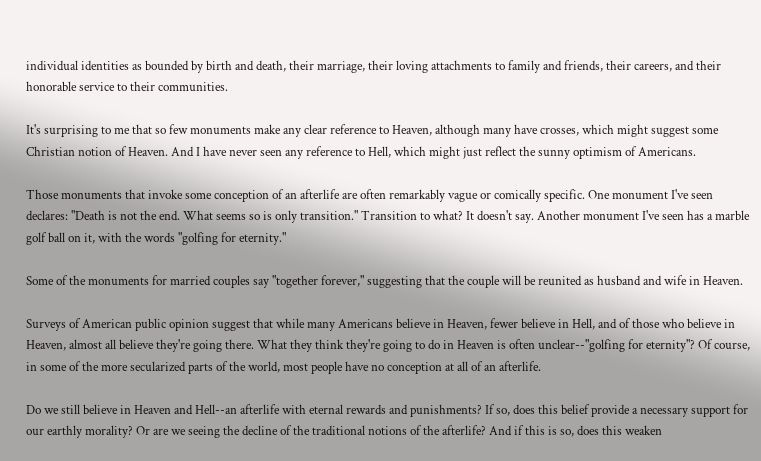individual identities as bounded by birth and death, their marriage, their loving attachments to family and friends, their careers, and their honorable service to their communities.

It's surprising to me that so few monuments make any clear reference to Heaven, although many have crosses, which might suggest some Christian notion of Heaven. And I have never seen any reference to Hell, which might just reflect the sunny optimism of Americans.

Those monuments that invoke some conception of an afterlife are often remarkably vague or comically specific. One monument I've seen declares: "Death is not the end. What seems so is only transition." Transition to what? It doesn't say. Another monument I've seen has a marble golf ball on it, with the words "golfing for eternity."

Some of the monuments for married couples say "together forever," suggesting that the couple will be reunited as husband and wife in Heaven.

Surveys of American public opinion suggest that while many Americans believe in Heaven, fewer believe in Hell, and of those who believe in Heaven, almost all believe they're going there. What they think they're going to do in Heaven is often unclear--"golfing for eternity"? Of course, in some of the more secularized parts of the world, most people have no conception at all of an afterlife.

Do we still believe in Heaven and Hell--an afterlife with eternal rewards and punishments? If so, does this belief provide a necessary support for our earthly morality? Or are we seeing the decline of the traditional notions of the afterlife? And if this is so, does this weaken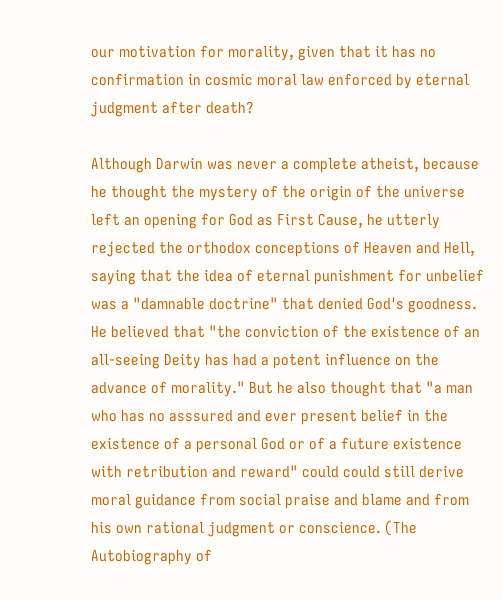our motivation for morality, given that it has no confirmation in cosmic moral law enforced by eternal judgment after death?

Although Darwin was never a complete atheist, because he thought the mystery of the origin of the universe left an opening for God as First Cause, he utterly rejected the orthodox conceptions of Heaven and Hell, saying that the idea of eternal punishment for unbelief was a "damnable doctrine" that denied God's goodness. He believed that "the conviction of the existence of an all-seeing Deity has had a potent influence on the advance of morality." But he also thought that "a man who has no asssured and ever present belief in the existence of a personal God or of a future existence with retribution and reward" could could still derive moral guidance from social praise and blame and from his own rational judgment or conscience. (The Autobiography of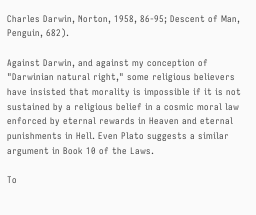Charles Darwin, Norton, 1958, 86-95; Descent of Man, Penguin, 682).

Against Darwin, and against my conception of "Darwinian natural right," some religious believers have insisted that morality is impossible if it is not sustained by a religious belief in a cosmic moral law enforced by eternal rewards in Heaven and eternal punishments in Hell. Even Plato suggests a similar argument in Book 10 of the Laws.

To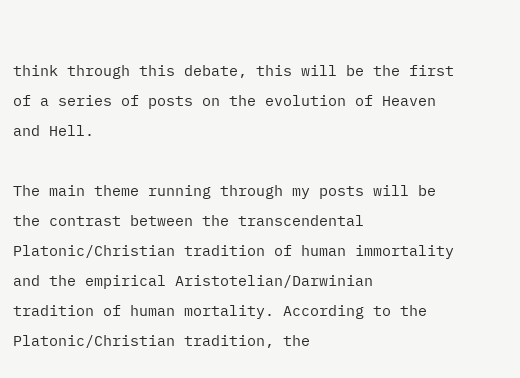think through this debate, this will be the first of a series of posts on the evolution of Heaven and Hell.

The main theme running through my posts will be the contrast between the transcendental Platonic/Christian tradition of human immortality and the empirical Aristotelian/Darwinian tradition of human mortality. According to the Platonic/Christian tradition, the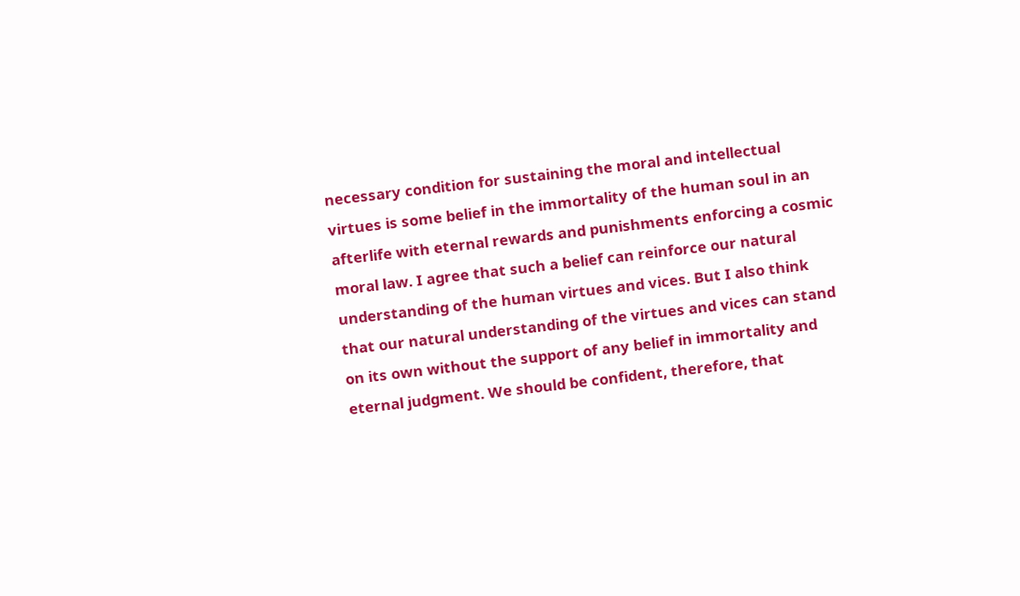necessary condition for sustaining the moral and intellectual virtues is some belief in the immortality of the human soul in an afterlife with eternal rewards and punishments enforcing a cosmic moral law. I agree that such a belief can reinforce our natural understanding of the human virtues and vices. But I also think that our natural understanding of the virtues and vices can stand on its own without the support of any belief in immortality and eternal judgment. We should be confident, therefore, that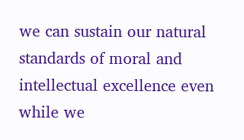we can sustain our natural standards of moral and intellectual excellence even while we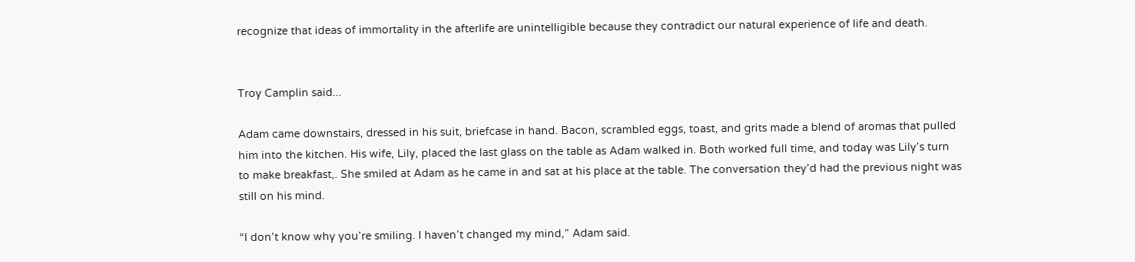recognize that ideas of immortality in the afterlife are unintelligible because they contradict our natural experience of life and death.


Troy Camplin said...

Adam came downstairs, dressed in his suit, briefcase in hand. Bacon, scrambled eggs, toast, and grits made a blend of aromas that pulled him into the kitchen. His wife, Lily, placed the last glass on the table as Adam walked in. Both worked full time, and today was Lily’s turn to make breakfast,. She smiled at Adam as he came in and sat at his place at the table. The conversation they’d had the previous night was still on his mind.

“I don’t know why you’re smiling. I haven’t changed my mind,” Adam said.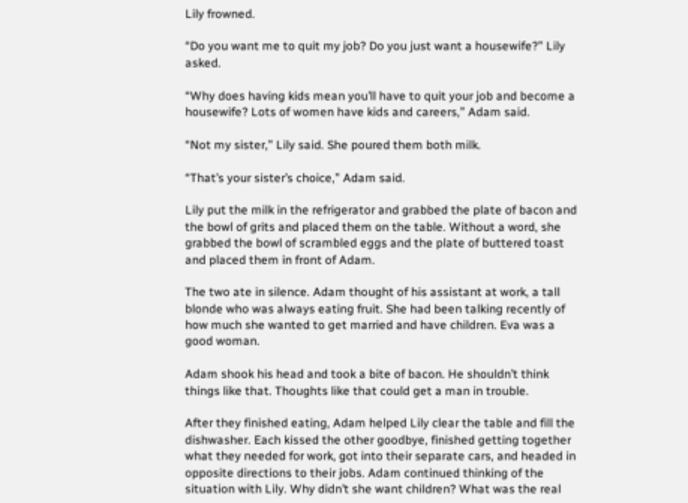Lily frowned.

“Do you want me to quit my job? Do you just want a housewife?” Lily asked.

“Why does having kids mean you’ll have to quit your job and become a housewife? Lots of women have kids and careers,” Adam said.

“Not my sister,” Lily said. She poured them both milk.

“That’s your sister’s choice,” Adam said.

Lily put the milk in the refrigerator and grabbed the plate of bacon and the bowl of grits and placed them on the table. Without a word, she grabbed the bowl of scrambled eggs and the plate of buttered toast and placed them in front of Adam.

The two ate in silence. Adam thought of his assistant at work, a tall blonde who was always eating fruit. She had been talking recently of how much she wanted to get married and have children. Eva was a good woman.

Adam shook his head and took a bite of bacon. He shouldn’t think things like that. Thoughts like that could get a man in trouble.

After they finished eating, Adam helped Lily clear the table and fill the dishwasher. Each kissed the other goodbye, finished getting together what they needed for work, got into their separate cars, and headed in opposite directions to their jobs. Adam continued thinking of the situation with Lily. Why didn’t she want children? What was the real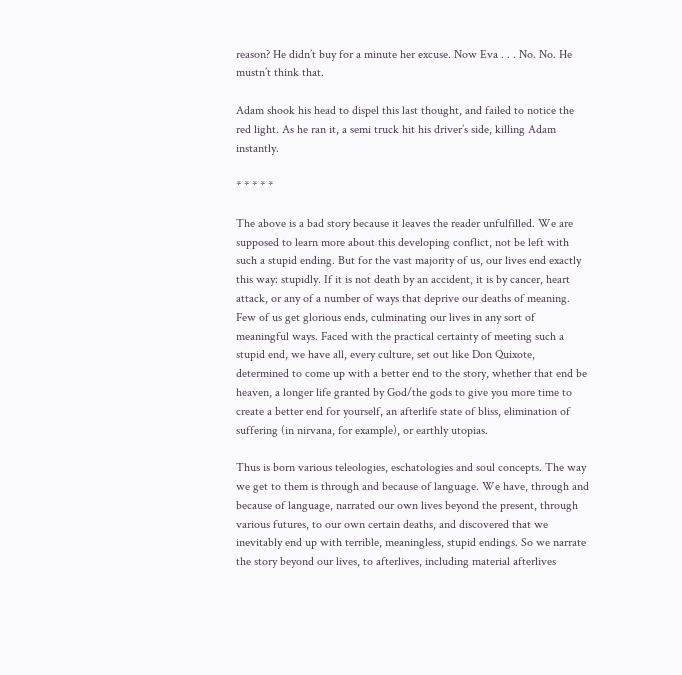reason? He didn’t buy for a minute her excuse. Now Eva . . . No. No. He mustn’t think that.

Adam shook his head to dispel this last thought, and failed to notice the red light. As he ran it, a semi truck hit his driver’s side, killing Adam instantly.

* * * * *

The above is a bad story because it leaves the reader unfulfilled. We are supposed to learn more about this developing conflict, not be left with such a stupid ending. But for the vast majority of us, our lives end exactly this way: stupidly. If it is not death by an accident, it is by cancer, heart attack, or any of a number of ways that deprive our deaths of meaning. Few of us get glorious ends, culminating our lives in any sort of meaningful ways. Faced with the practical certainty of meeting such a stupid end, we have all, every culture, set out like Don Quixote, determined to come up with a better end to the story, whether that end be heaven, a longer life granted by God/the gods to give you more time to create a better end for yourself, an afterlife state of bliss, elimination of suffering (in nirvana, for example), or earthly utopias.

Thus is born various teleologies, eschatologies and soul concepts. The way we get to them is through and because of language. We have, through and because of language, narrated our own lives beyond the present, through various futures, to our own certain deaths, and discovered that we inevitably end up with terrible, meaningless, stupid endings. So we narrate the story beyond our lives, to afterlives, including material afterlives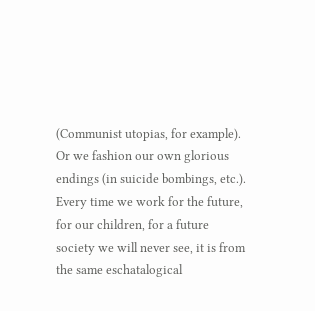(Communist utopias, for example). Or we fashion our own glorious endings (in suicide bombings, etc.). Every time we work for the future, for our children, for a future society we will never see, it is from the same eschatalogical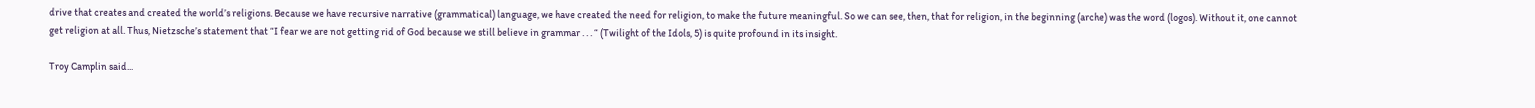drive that creates and created the world’s religions. Because we have recursive narrative (grammatical) language, we have created the need for religion, to make the future meaningful. So we can see, then, that for religion, in the beginning (arche) was the word (logos). Without it, one cannot get religion at all. Thus, Nietzsche’s statement that “I fear we are not getting rid of God because we still believe in grammar . . . “ (Twilight of the Idols, 5) is quite profound in its insight.

Troy Camplin said...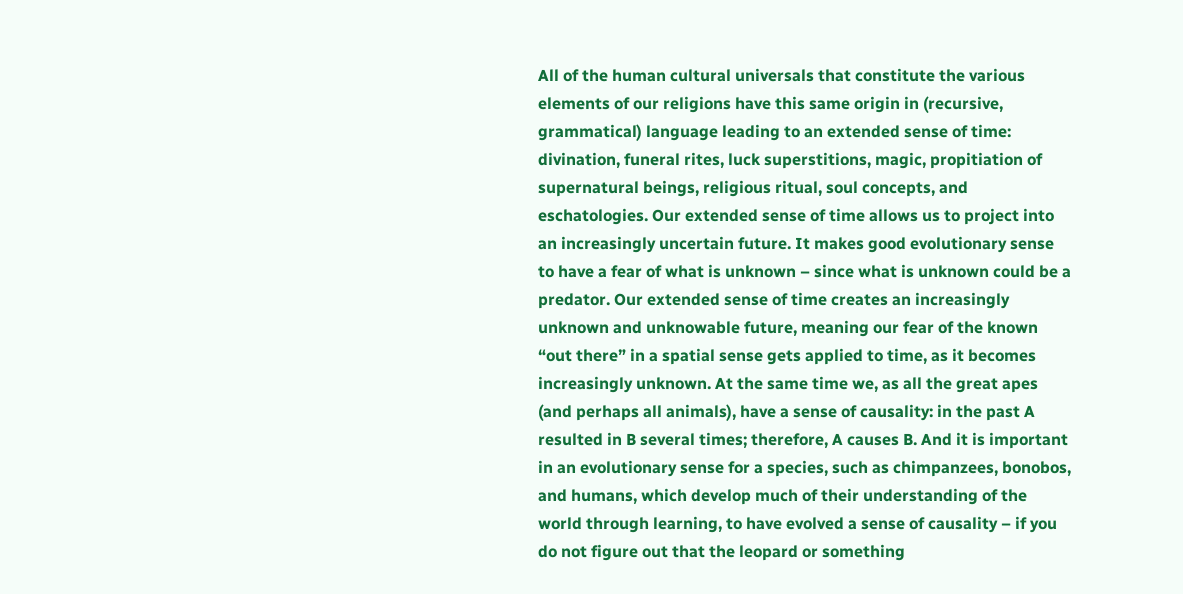All of the human cultural universals that constitute the various elements of our religions have this same origin in (recursive, grammatical) language leading to an extended sense of time: divination, funeral rites, luck superstitions, magic, propitiation of supernatural beings, religious ritual, soul concepts, and eschatologies. Our extended sense of time allows us to project into an increasingly uncertain future. It makes good evolutionary sense to have a fear of what is unknown – since what is unknown could be a predator. Our extended sense of time creates an increasingly unknown and unknowable future, meaning our fear of the known “out there” in a spatial sense gets applied to time, as it becomes increasingly unknown. At the same time we, as all the great apes (and perhaps all animals), have a sense of causality: in the past A resulted in B several times; therefore, A causes B. And it is important in an evolutionary sense for a species, such as chimpanzees, bonobos, and humans, which develop much of their understanding of the world through learning, to have evolved a sense of causality – if you do not figure out that the leopard or something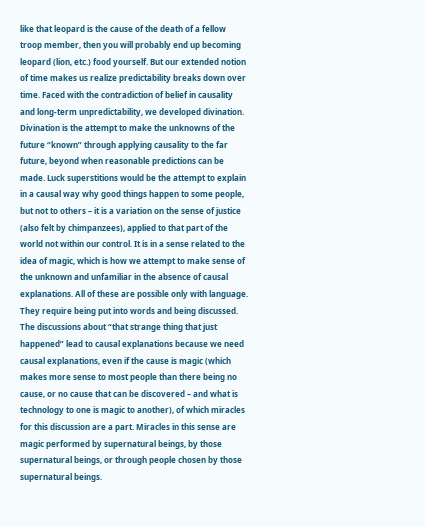like that leopard is the cause of the death of a fellow troop member, then you will probably end up becoming leopard (lion, etc.) food yourself. But our extended notion of time makes us realize predictability breaks down over time. Faced with the contradiction of belief in causality and long-term unpredictability, we developed divination. Divination is the attempt to make the unknowns of the future “known” through applying causality to the far future, beyond when reasonable predictions can be made. Luck superstitions would be the attempt to explain in a causal way why good things happen to some people, but not to others – it is a variation on the sense of justice (also felt by chimpanzees), applied to that part of the world not within our control. It is in a sense related to the idea of magic, which is how we attempt to make sense of the unknown and unfamiliar in the absence of causal explanations. All of these are possible only with language. They require being put into words and being discussed. The discussions about “that strange thing that just happened” lead to causal explanations because we need causal explanations, even if the cause is magic (which makes more sense to most people than there being no cause, or no cause that can be discovered – and what is technology to one is magic to another), of which miracles for this discussion are a part. Miracles in this sense are magic performed by supernatural beings, by those supernatural beings, or through people chosen by those supernatural beings.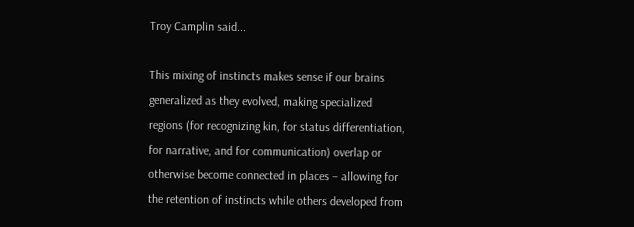Troy Camplin said...

This mixing of instincts makes sense if our brains generalized as they evolved, making specialized regions (for recognizing kin, for status differentiation, for narrative, and for communication) overlap or otherwise become connected in places – allowing for the retention of instincts while others developed from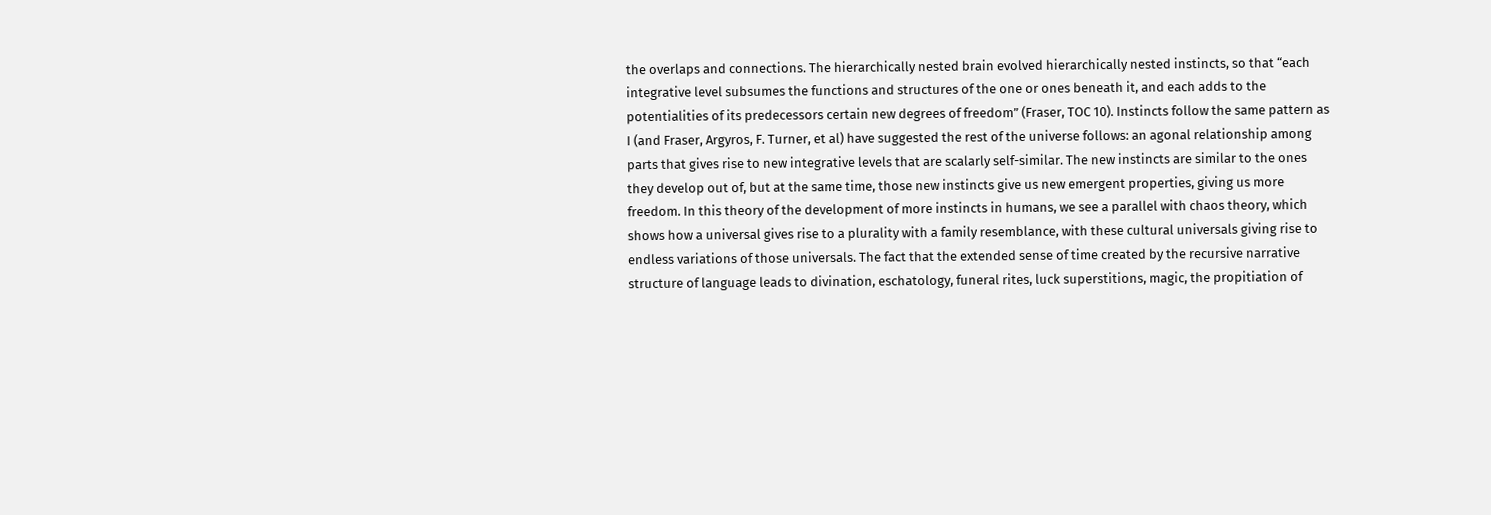the overlaps and connections. The hierarchically nested brain evolved hierarchically nested instincts, so that “each integrative level subsumes the functions and structures of the one or ones beneath it, and each adds to the potentialities of its predecessors certain new degrees of freedom” (Fraser, TOC 10). Instincts follow the same pattern as I (and Fraser, Argyros, F. Turner, et al) have suggested the rest of the universe follows: an agonal relationship among parts that gives rise to new integrative levels that are scalarly self-similar. The new instincts are similar to the ones they develop out of, but at the same time, those new instincts give us new emergent properties, giving us more freedom. In this theory of the development of more instincts in humans, we see a parallel with chaos theory, which shows how a universal gives rise to a plurality with a family resemblance, with these cultural universals giving rise to endless variations of those universals. The fact that the extended sense of time created by the recursive narrative structure of language leads to divination, eschatology, funeral rites, luck superstitions, magic, the propitiation of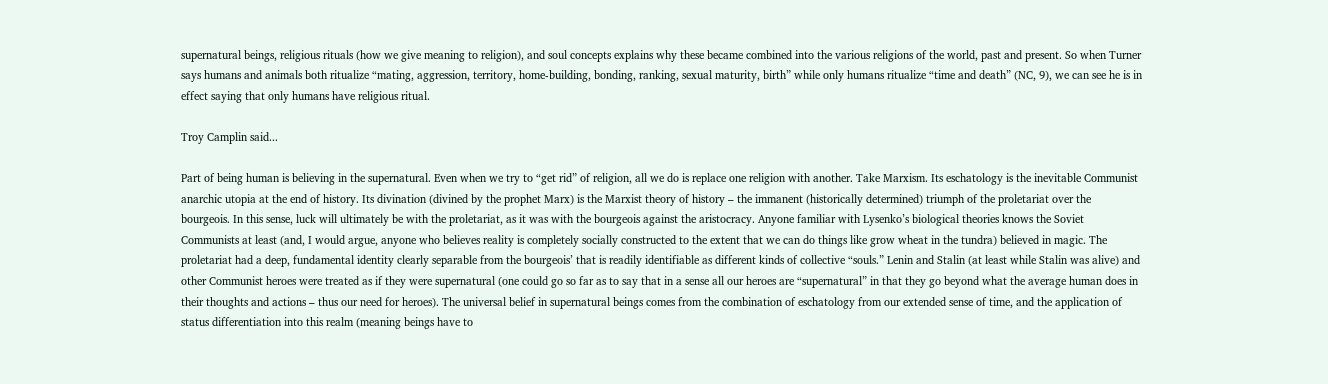supernatural beings, religious rituals (how we give meaning to religion), and soul concepts explains why these became combined into the various religions of the world, past and present. So when Turner says humans and animals both ritualize “mating, aggression, territory, home-building, bonding, ranking, sexual maturity, birth” while only humans ritualize “time and death” (NC, 9), we can see he is in effect saying that only humans have religious ritual.

Troy Camplin said...

Part of being human is believing in the supernatural. Even when we try to “get rid” of religion, all we do is replace one religion with another. Take Marxism. Its eschatology is the inevitable Communist anarchic utopia at the end of history. Its divination (divined by the prophet Marx) is the Marxist theory of history – the immanent (historically determined) triumph of the proletariat over the bourgeois. In this sense, luck will ultimately be with the proletariat, as it was with the bourgeois against the aristocracy. Anyone familiar with Lysenko’s biological theories knows the Soviet Communists at least (and, I would argue, anyone who believes reality is completely socially constructed to the extent that we can do things like grow wheat in the tundra) believed in magic. The proletariat had a deep, fundamental identity clearly separable from the bourgeois’ that is readily identifiable as different kinds of collective “souls.” Lenin and Stalin (at least while Stalin was alive) and other Communist heroes were treated as if they were supernatural (one could go so far as to say that in a sense all our heroes are “supernatural” in that they go beyond what the average human does in their thoughts and actions – thus our need for heroes). The universal belief in supernatural beings comes from the combination of eschatology from our extended sense of time, and the application of status differentiation into this realm (meaning beings have to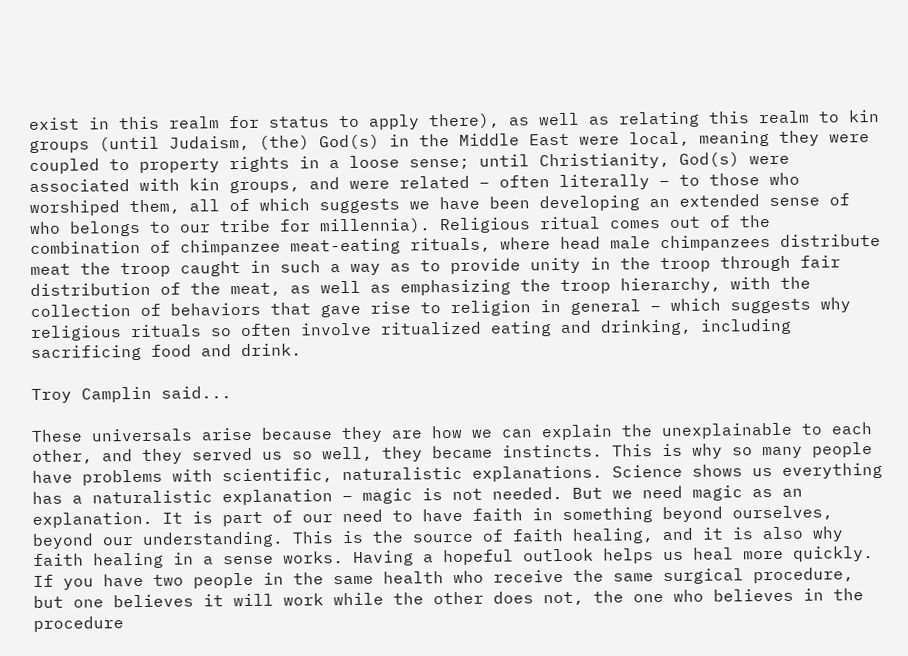exist in this realm for status to apply there), as well as relating this realm to kin groups (until Judaism, (the) God(s) in the Middle East were local, meaning they were coupled to property rights in a loose sense; until Christianity, God(s) were associated with kin groups, and were related – often literally – to those who worshiped them, all of which suggests we have been developing an extended sense of who belongs to our tribe for millennia). Religious ritual comes out of the combination of chimpanzee meat-eating rituals, where head male chimpanzees distribute meat the troop caught in such a way as to provide unity in the troop through fair distribution of the meat, as well as emphasizing the troop hierarchy, with the collection of behaviors that gave rise to religion in general – which suggests why religious rituals so often involve ritualized eating and drinking, including sacrificing food and drink.

Troy Camplin said...

These universals arise because they are how we can explain the unexplainable to each other, and they served us so well, they became instincts. This is why so many people have problems with scientific, naturalistic explanations. Science shows us everything has a naturalistic explanation – magic is not needed. But we need magic as an explanation. It is part of our need to have faith in something beyond ourselves, beyond our understanding. This is the source of faith healing, and it is also why faith healing in a sense works. Having a hopeful outlook helps us heal more quickly. If you have two people in the same health who receive the same surgical procedure, but one believes it will work while the other does not, the one who believes in the procedure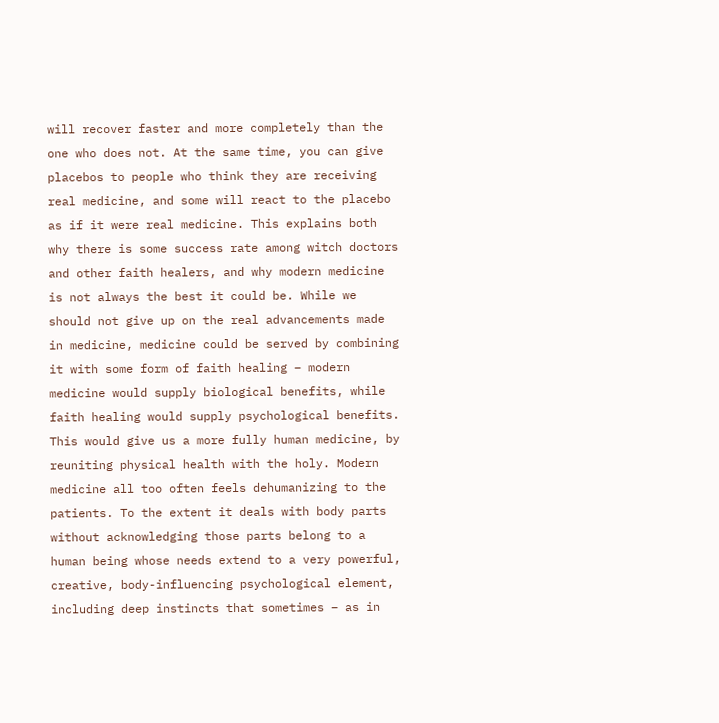will recover faster and more completely than the one who does not. At the same time, you can give placebos to people who think they are receiving real medicine, and some will react to the placebo as if it were real medicine. This explains both why there is some success rate among witch doctors and other faith healers, and why modern medicine is not always the best it could be. While we should not give up on the real advancements made in medicine, medicine could be served by combining it with some form of faith healing – modern medicine would supply biological benefits, while faith healing would supply psychological benefits. This would give us a more fully human medicine, by reuniting physical health with the holy. Modern medicine all too often feels dehumanizing to the patients. To the extent it deals with body parts without acknowledging those parts belong to a human being whose needs extend to a very powerful, creative, body-influencing psychological element, including deep instincts that sometimes – as in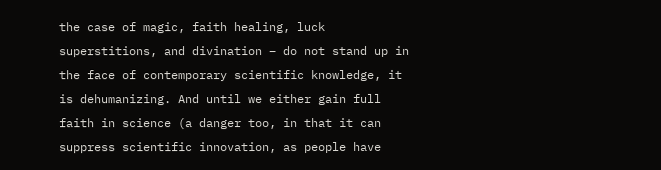the case of magic, faith healing, luck superstitions, and divination – do not stand up in the face of contemporary scientific knowledge, it is dehumanizing. And until we either gain full faith in science (a danger too, in that it can suppress scientific innovation, as people have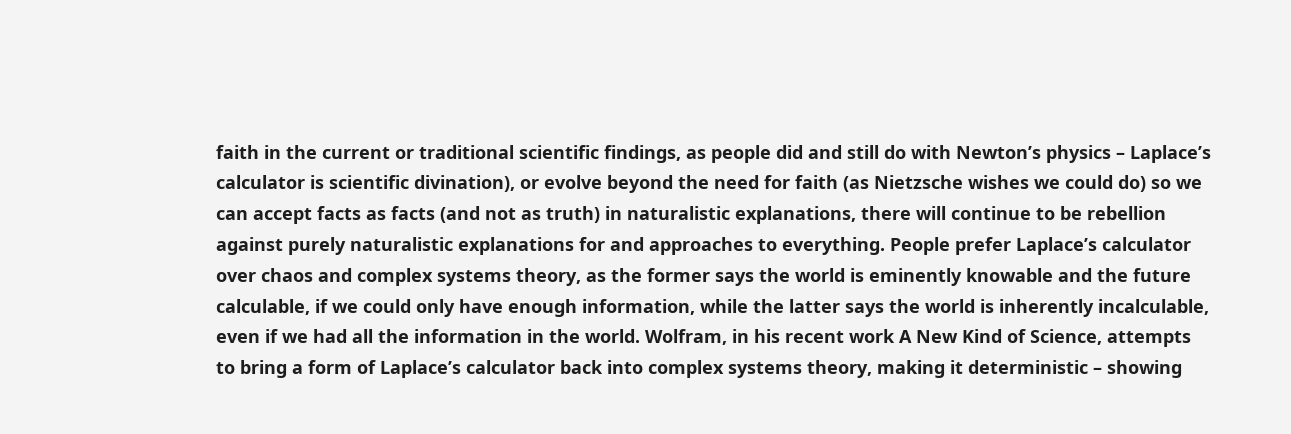faith in the current or traditional scientific findings, as people did and still do with Newton’s physics – Laplace’s calculator is scientific divination), or evolve beyond the need for faith (as Nietzsche wishes we could do) so we can accept facts as facts (and not as truth) in naturalistic explanations, there will continue to be rebellion against purely naturalistic explanations for and approaches to everything. People prefer Laplace’s calculator over chaos and complex systems theory, as the former says the world is eminently knowable and the future calculable, if we could only have enough information, while the latter says the world is inherently incalculable, even if we had all the information in the world. Wolfram, in his recent work A New Kind of Science, attempts to bring a form of Laplace’s calculator back into complex systems theory, making it deterministic – showing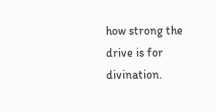how strong the drive is for divination.